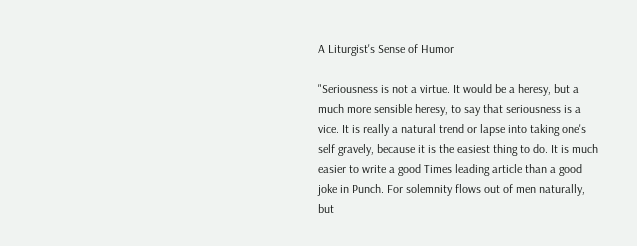A Liturgist's Sense of Humor

"Seriousness is not a virtue. It would be a heresy, but a much more sensible heresy, to say that seriousness is a vice. It is really a natural trend or lapse into taking one's self gravely, because it is the easiest thing to do. It is much easier to write a good Times leading article than a good joke in Punch. For solemnity flows out of men naturally, but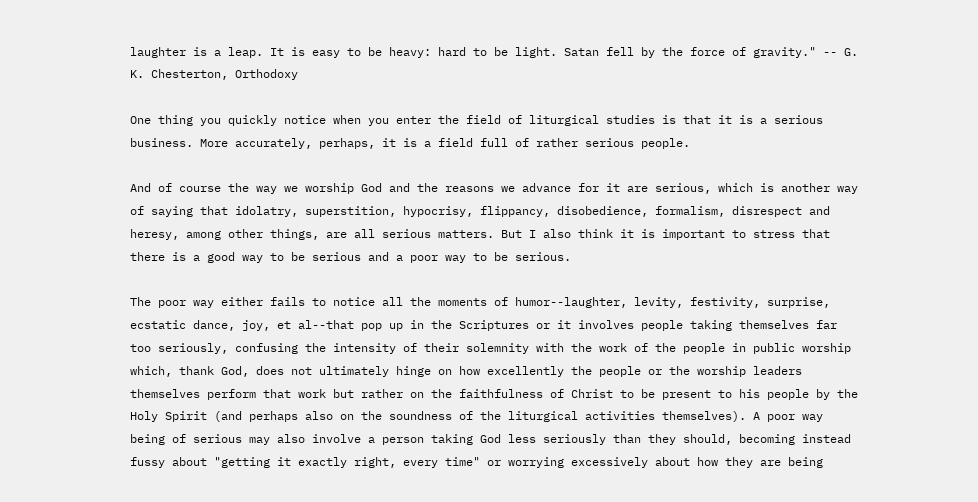laughter is a leap. It is easy to be heavy: hard to be light. Satan fell by the force of gravity." -- G. K. Chesterton, Orthodoxy

One thing you quickly notice when you enter the field of liturgical studies is that it is a serious business. More accurately, perhaps, it is a field full of rather serious people.

And of course the way we worship God and the reasons we advance for it are serious, which is another way of saying that idolatry, superstition, hypocrisy, flippancy, disobedience, formalism, disrespect and heresy, among other things, are all serious matters. But I also think it is important to stress that there is a good way to be serious and a poor way to be serious.

The poor way either fails to notice all the moments of humor--laughter, levity, festivity, surprise, ecstatic dance, joy, et al--that pop up in the Scriptures or it involves people taking themselves far too seriously, confusing the intensity of their solemnity with the work of the people in public worship which, thank God, does not ultimately hinge on how excellently the people or the worship leaders themselves perform that work but rather on the faithfulness of Christ to be present to his people by the Holy Spirit (and perhaps also on the soundness of the liturgical activities themselves). A poor way being of serious may also involve a person taking God less seriously than they should, becoming instead fussy about "getting it exactly right, every time" or worrying excessively about how they are being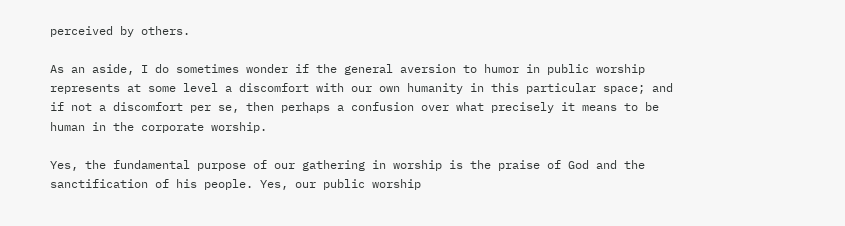perceived by others.

As an aside, I do sometimes wonder if the general aversion to humor in public worship represents at some level a discomfort with our own humanity in this particular space; and if not a discomfort per se, then perhaps a confusion over what precisely it means to be human in the corporate worship.

Yes, the fundamental purpose of our gathering in worship is the praise of God and the sanctification of his people. Yes, our public worship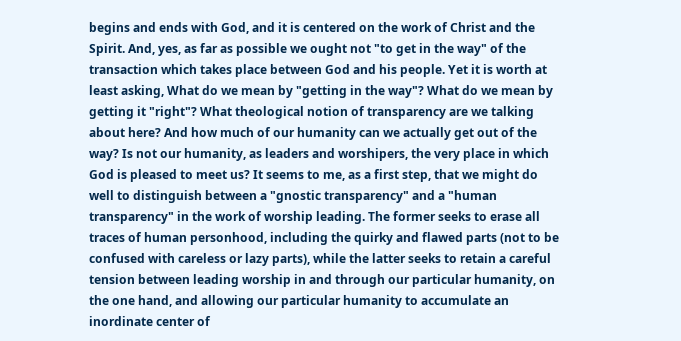begins and ends with God, and it is centered on the work of Christ and the Spirit. And, yes, as far as possible we ought not "to get in the way" of the transaction which takes place between God and his people. Yet it is worth at least asking, What do we mean by "getting in the way"? What do we mean by getting it "right"? What theological notion of transparency are we talking about here? And how much of our humanity can we actually get out of the way? Is not our humanity, as leaders and worshipers, the very place in which God is pleased to meet us? It seems to me, as a first step, that we might do well to distinguish between a "gnostic transparency" and a "human transparency" in the work of worship leading. The former seeks to erase all traces of human personhood, including the quirky and flawed parts (not to be confused with careless or lazy parts), while the latter seeks to retain a careful tension between leading worship in and through our particular humanity, on the one hand, and allowing our particular humanity to accumulate an inordinate center of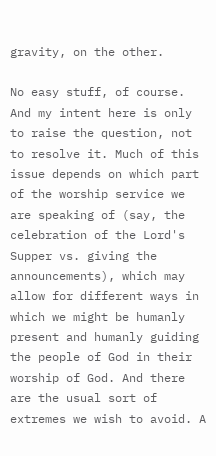gravity, on the other.

No easy stuff, of course. And my intent here is only to raise the question, not to resolve it. Much of this issue depends on which part of the worship service we are speaking of (say, the celebration of the Lord's Supper vs. giving the announcements), which may allow for different ways in which we might be humanly present and humanly guiding the people of God in their worship of God. And there are the usual sort of extremes we wish to avoid. A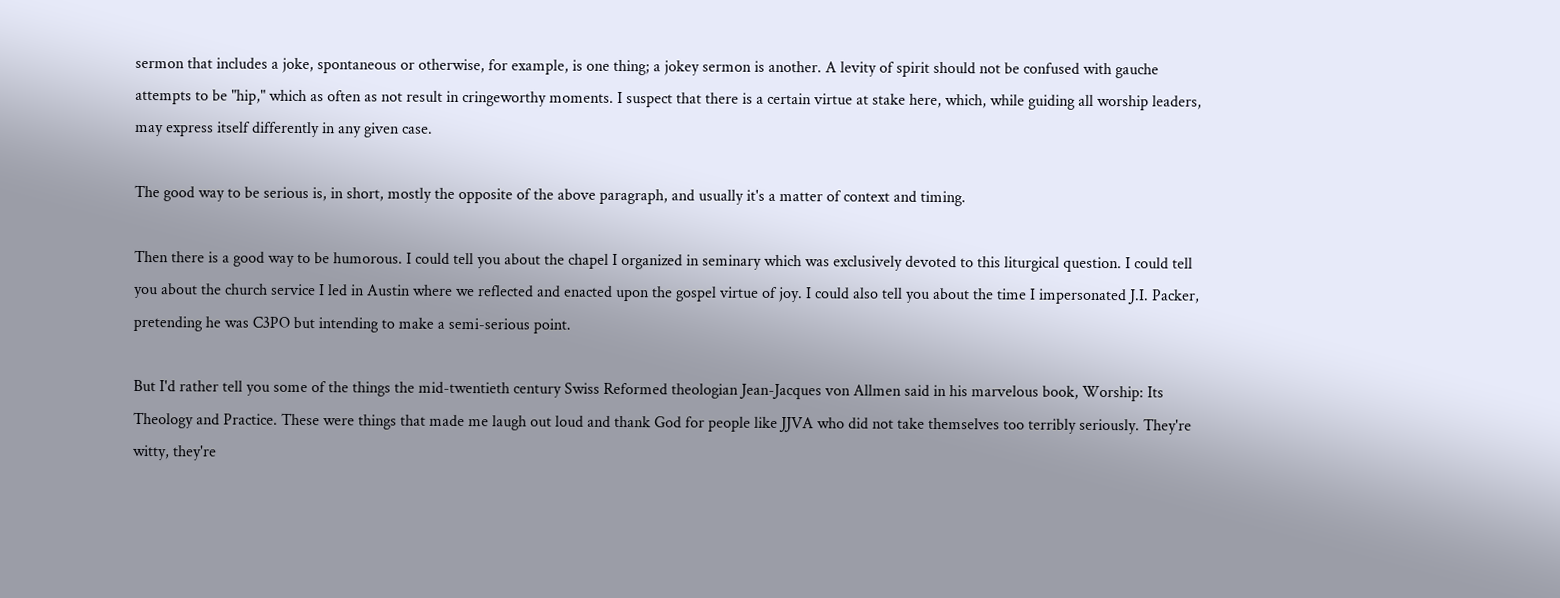sermon that includes a joke, spontaneous or otherwise, for example, is one thing; a jokey sermon is another. A levity of spirit should not be confused with gauche attempts to be "hip," which as often as not result in cringeworthy moments. I suspect that there is a certain virtue at stake here, which, while guiding all worship leaders, may express itself differently in any given case.

The good way to be serious is, in short, mostly the opposite of the above paragraph, and usually it's a matter of context and timing.

Then there is a good way to be humorous. I could tell you about the chapel I organized in seminary which was exclusively devoted to this liturgical question. I could tell you about the church service I led in Austin where we reflected and enacted upon the gospel virtue of joy. I could also tell you about the time I impersonated J.I. Packer, pretending he was C3PO but intending to make a semi-serious point.

But I'd rather tell you some of the things the mid-twentieth century Swiss Reformed theologian Jean-Jacques von Allmen said in his marvelous book, Worship: Its Theology and Practice. These were things that made me laugh out loud and thank God for people like JJVA who did not take themselves too terribly seriously. They're witty, they're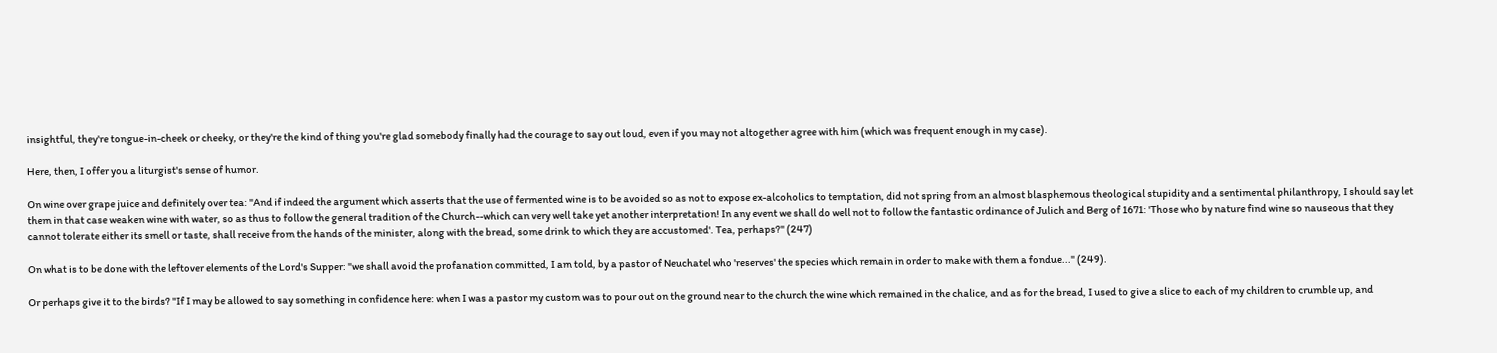insightful, they're tongue-in-cheek or cheeky, or they're the kind of thing you're glad somebody finally had the courage to say out loud, even if you may not altogether agree with him (which was frequent enough in my case).

Here, then, I offer you a liturgist's sense of humor.

On wine over grape juice and definitely over tea: "And if indeed the argument which asserts that the use of fermented wine is to be avoided so as not to expose ex-alcoholics to temptation, did not spring from an almost blasphemous theological stupidity and a sentimental philanthropy, I should say let them in that case weaken wine with water, so as thus to follow the general tradition of the Church--which can very well take yet another interpretation! In any event we shall do well not to follow the fantastic ordinance of Julich and Berg of 1671: 'Those who by nature find wine so nauseous that they cannot tolerate either its smell or taste, shall receive from the hands of the minister, along with the bread, some drink to which they are accustomed'. Tea, perhaps?" (247)

On what is to be done with the leftover elements of the Lord's Supper: "we shall avoid the profanation committed, I am told, by a pastor of Neuchatel who 'reserves' the species which remain in order to make with them a fondue..." (249).

Or perhaps give it to the birds? "If I may be allowed to say something in confidence here: when I was a pastor my custom was to pour out on the ground near to the church the wine which remained in the chalice, and as for the bread, I used to give a slice to each of my children to crumble up, and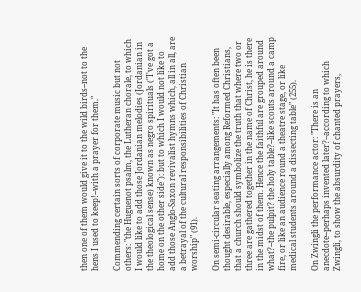then one of them would give it to the wild birds--not to the hens I used to keep!--with a prayer for them."

Commending certain sorts of corporate music but not others: "the Huguenot psalm, the Lutheran chorale, to which I would like to add those Jordanian melodies (Jordanian in the theological sense) known as negro spirituals ("I've got a home on the other side"): but to which I would not like to add those Anglo-Saxon revivalist hymns which, all in all, are a betrayal of the cultural responsibilities of Christian worship" (91).

On semi-circular seating arrangements: "It has often been thought desirable, especially among Reformed Christians, that a church should symbolize the truth that where two or three are gathered together in the name of Christ, he is there in the midst of them. Hence the faithful are grouped around what?--the pulpit? the holy table?--like scouts around a camp fire, or like an audience round a theatre stage, or like medical students around a dissecting table" (255).

On Zwingli the performance actor: "There is an anecdote--perhaps invented later?--according to which Zwingli, to show the absurdity of chanted prayers,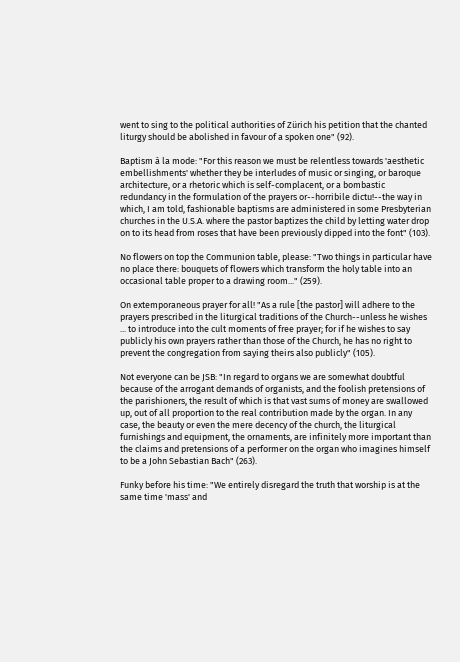went to sing to the political authorities of Zürich his petition that the chanted liturgy should be abolished in favour of a spoken one" (92).

Baptism à la mode: "For this reason we must be relentless towards 'aesthetic embellishments' whether they be interludes of music or singing, or baroque architecture, or a rhetoric which is self-complacent, or a bombastic redundancy in the formulation of the prayers or--horribile dictu!--the way in which, I am told, fashionable baptisms are administered in some Presbyterian churches in the U.S.A. where the pastor baptizes the child by letting water drop on to its head from roses that have been previously dipped into the font" (103).

No flowers on top the Communion table, please: "Two things in particular have no place there: bouquets of flowers which transform the holy table into an occasional table proper to a drawing room..." (259).

On extemporaneous prayer for all! "As a rule [the pastor] will adhere to the prayers prescribed in the liturgical traditions of the Church--unless he wishes ... to introduce into the cult moments of free prayer; for if he wishes to say publicly his own prayers rather than those of the Church, he has no right to prevent the congregation from saying theirs also publicly" (105).

Not everyone can be JSB: "In regard to organs we are somewhat doubtful because of the arrogant demands of organists, and the foolish pretensions of the parishioners, the result of which is that vast sums of money are swallowed up, out of all proportion to the real contribution made by the organ. In any case, the beauty or even the mere decency of the church, the liturgical furnishings and equipment, the ornaments, are infinitely more important than the claims and pretensions of a performer on the organ who imagines himself to be a John Sebastian Bach" (263).

Funky before his time: "We entirely disregard the truth that worship is at the same time 'mass' and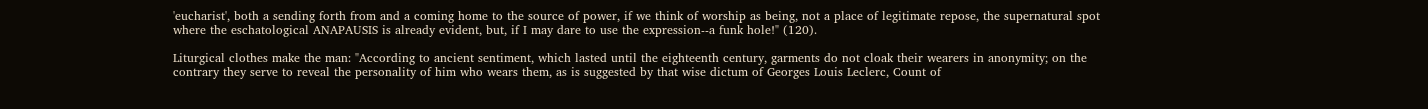'eucharist', both a sending forth from and a coming home to the source of power, if we think of worship as being, not a place of legitimate repose, the supernatural spot where the eschatological ANAPAUSIS is already evident, but, if I may dare to use the expression--a funk hole!" (120).

Liturgical clothes make the man: "According to ancient sentiment, which lasted until the eighteenth century, garments do not cloak their wearers in anonymity; on the contrary they serve to reveal the personality of him who wears them, as is suggested by that wise dictum of Georges Louis Leclerc, Count of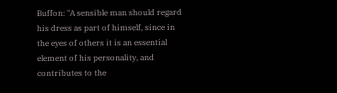Buffon: "A sensible man should regard his dress as part of himself, since in the eyes of others it is an essential element of his personality, and contributes to the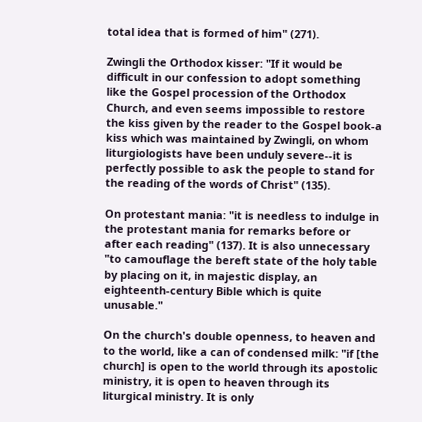total idea that is formed of him" (271).

Zwingli the Orthodox kisser: "If it would be difficult in our confession to adopt something like the Gospel procession of the Orthodox Church, and even seems impossible to restore the kiss given by the reader to the Gospel book-a kiss which was maintained by Zwingli, on whom liturgiologists have been unduly severe--it is perfectly possible to ask the people to stand for the reading of the words of Christ" (135).

On protestant mania: "it is needless to indulge in the protestant mania for remarks before or after each reading" (137). It is also unnecessary "to camouflage the bereft state of the holy table by placing on it, in majestic display, an eighteenth-century Bible which is quite unusable."

On the church's double openness, to heaven and to the world, like a can of condensed milk: "if [the church] is open to the world through its apostolic ministry, it is open to heaven through its liturgical ministry. It is only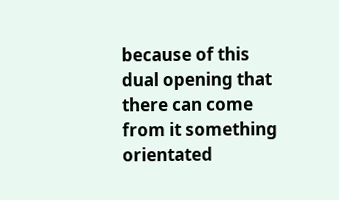because of this dual opening that there can come from it something orientated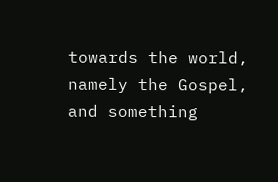towards the world, namely the Gospel, and something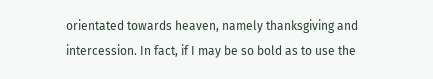orientated towards heaven, namely thanksgiving and intercession. In fact, if I may be so bold as to use the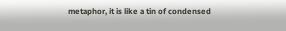metaphor, it is like a tin of condensed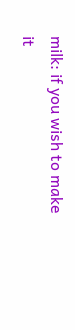milk: if you wish to make it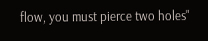flow, you must pierce two holes"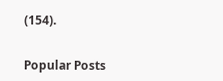(154).


Popular Posts